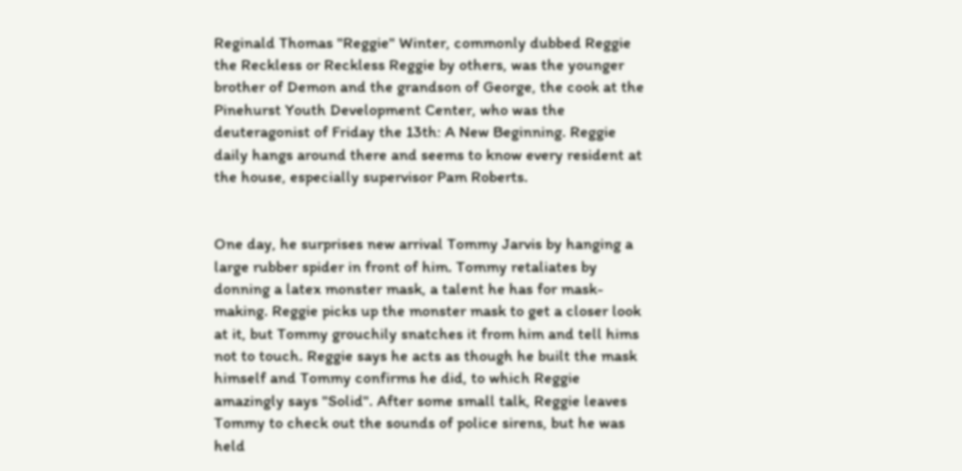Reginald Thomas "Reggie" Winter, commonly dubbed Reggie the Reckless or Reckless Reggie by others, was the younger brother of Demon and the grandson of George, the cook at the Pinehurst Youth Development Center, who was the deuteragonist of Friday the 13th: A New Beginning. Reggie daily hangs around there and seems to know every resident at the house, especially supervisor Pam Roberts.


One day, he surprises new arrival Tommy Jarvis by hanging a large rubber spider in front of him. Tommy retaliates by donning a latex monster mask, a talent he has for mask-making. Reggie picks up the monster mask to get a closer look at it, but Tommy grouchily snatches it from him and tell hims not to touch. Reggie says he acts as though he built the mask himself and Tommy confirms he did, to which Reggie amazingly says "Solid". After some small talk, Reggie leaves Tommy to check out the sounds of police sirens, but he was held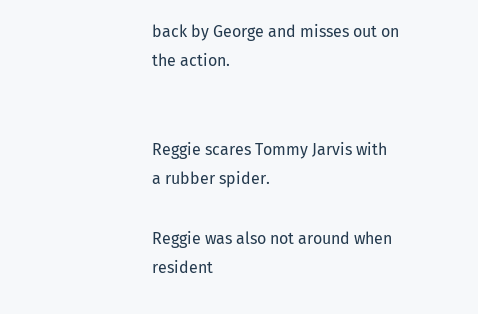back by George and misses out on the action.


Reggie scares Tommy Jarvis with a rubber spider.

Reggie was also not around when resident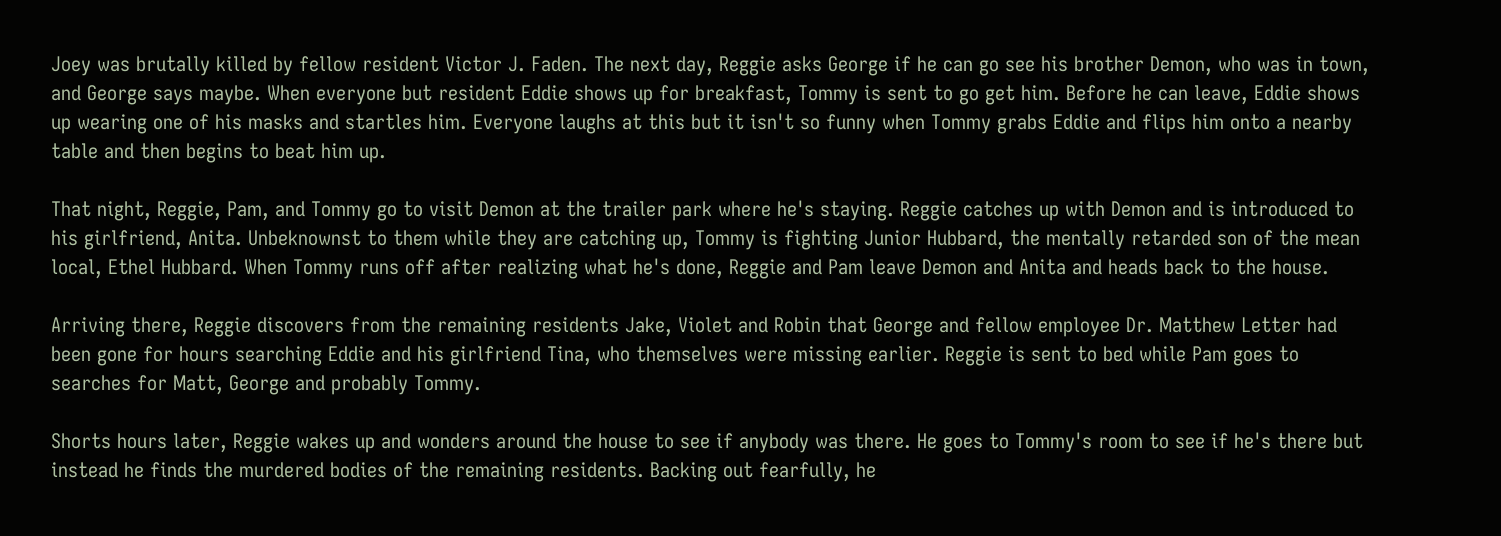Joey was brutally killed by fellow resident Victor J. Faden. The next day, Reggie asks George if he can go see his brother Demon, who was in town, and George says maybe. When everyone but resident Eddie shows up for breakfast, Tommy is sent to go get him. Before he can leave, Eddie shows up wearing one of his masks and startles him. Everyone laughs at this but it isn't so funny when Tommy grabs Eddie and flips him onto a nearby table and then begins to beat him up.

That night, Reggie, Pam, and Tommy go to visit Demon at the trailer park where he's staying. Reggie catches up with Demon and is introduced to his girlfriend, Anita. Unbeknownst to them while they are catching up, Tommy is fighting Junior Hubbard, the mentally retarded son of the mean local, Ethel Hubbard. When Tommy runs off after realizing what he's done, Reggie and Pam leave Demon and Anita and heads back to the house.

Arriving there, Reggie discovers from the remaining residents Jake, Violet and Robin that George and fellow employee Dr. Matthew Letter had been gone for hours searching Eddie and his girlfriend Tina, who themselves were missing earlier. Reggie is sent to bed while Pam goes to searches for Matt, George and probably Tommy.

Shorts hours later, Reggie wakes up and wonders around the house to see if anybody was there. He goes to Tommy's room to see if he's there but instead he finds the murdered bodies of the remaining residents. Backing out fearfully, he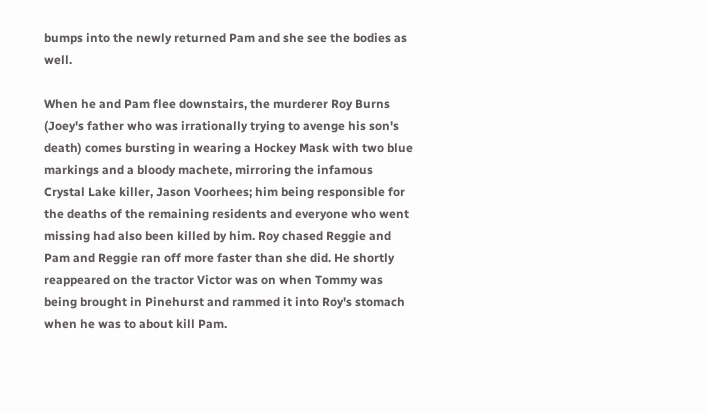bumps into the newly returned Pam and she see the bodies as well.

When he and Pam flee downstairs, the murderer Roy Burns (Joey's father who was irrationally trying to avenge his son's death) comes bursting in wearing a Hockey Mask with two blue markings and a bloody machete, mirroring the infamous Crystal Lake killer, Jason Voorhees; him being responsible for the deaths of the remaining residents and everyone who went missing had also been killed by him. Roy chased Reggie and Pam and Reggie ran off more faster than she did. He shortly reappeared on the tractor Victor was on when Tommy was being brought in Pinehurst and rammed it into Roy's stomach when he was to about kill Pam.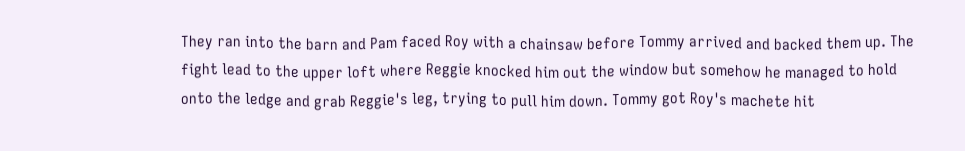They ran into the barn and Pam faced Roy with a chainsaw before Tommy arrived and backed them up. The fight lead to the upper loft where Reggie knocked him out the window but somehow he managed to hold onto the ledge and grab Reggie's leg, trying to pull him down. Tommy got Roy's machete hit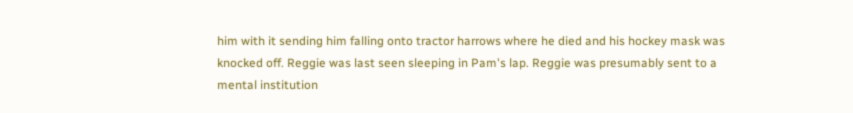him with it sending him falling onto tractor harrows where he died and his hockey mask was knocked off. Reggie was last seen sleeping in Pam's lap. Reggie was presumably sent to a mental institution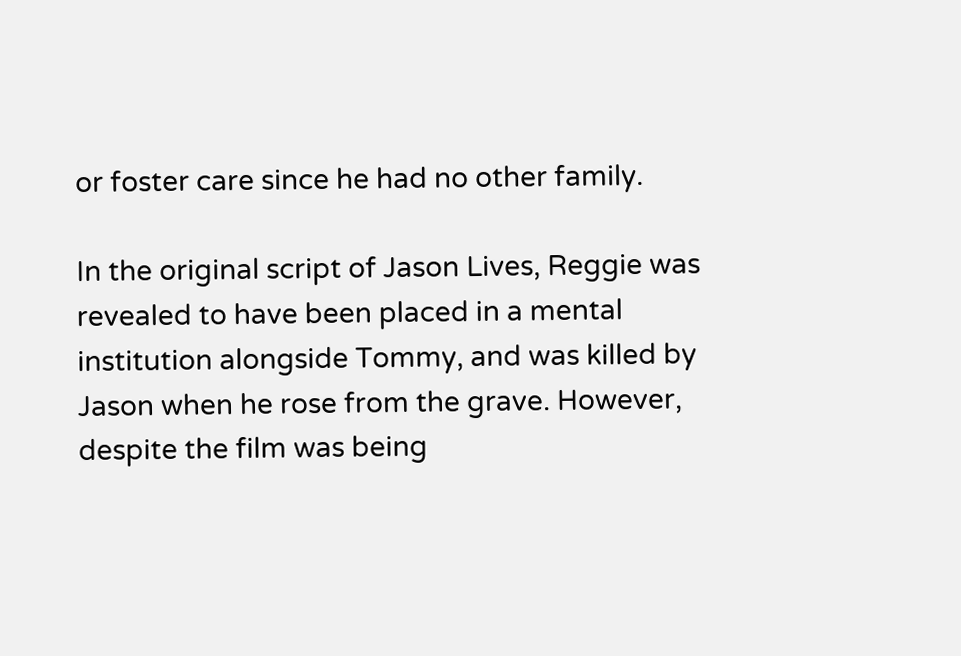or foster care since he had no other family.

In the original script of Jason Lives, Reggie was revealed to have been placed in a mental institution alongside Tommy, and was killed by Jason when he rose from the grave. However, despite the film was being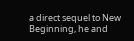a direct sequel to New Beginning, he and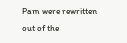Pam were rewritten out of the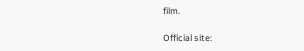film.

Official site: